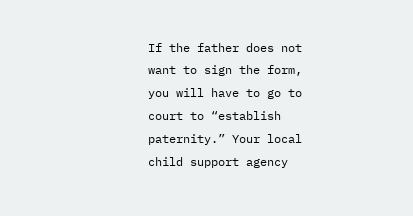If the father does not want to sign the form, you will have to go to court to “establish paternity.” Your local child support agency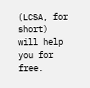(LCSA, for short) will help you for free.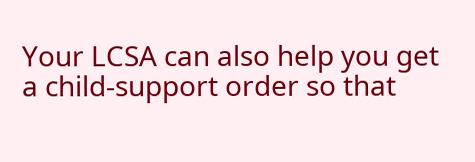Your LCSA can also help you get a child-support order so that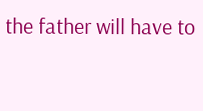the father will have to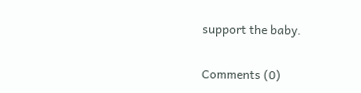support the baby.


Comments (0)